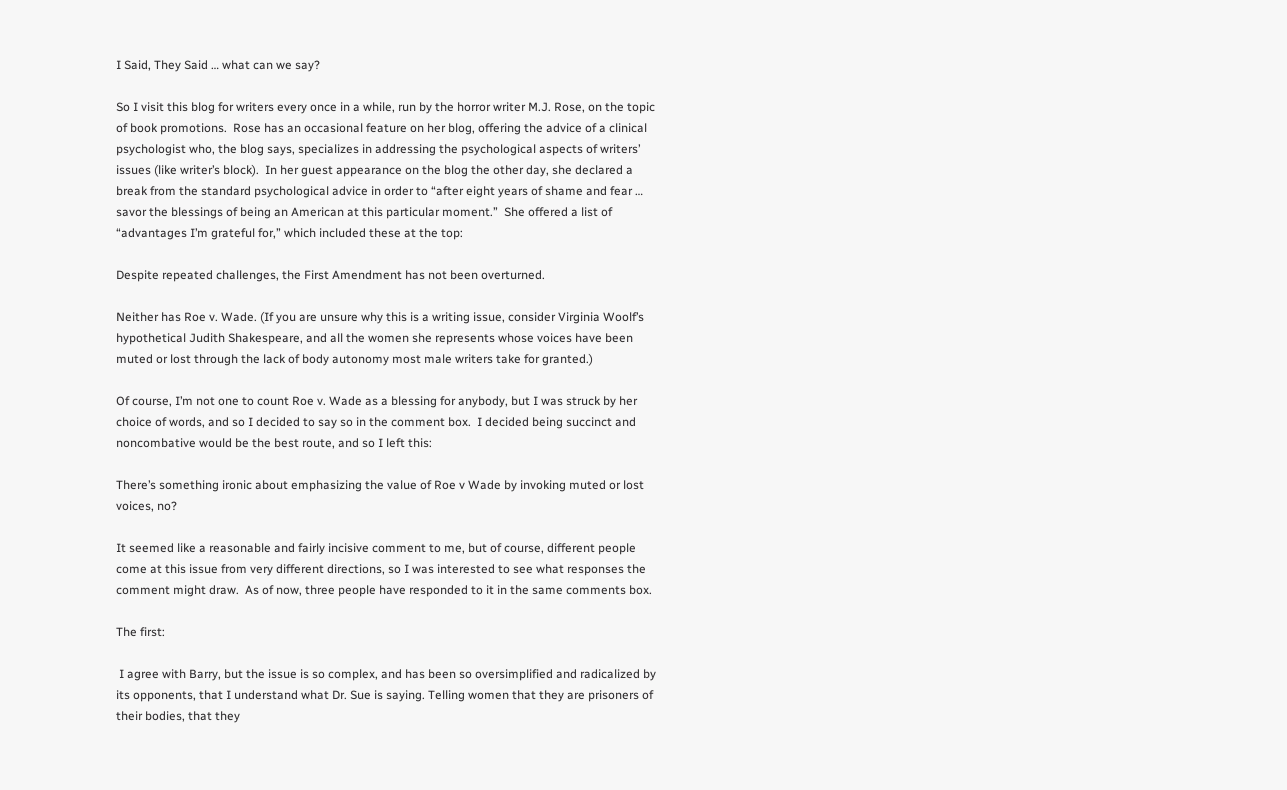I Said, They Said … what can we say?

So I visit this blog for writers every once in a while, run by the horror writer M.J. Rose, on the topic of book promotions.  Rose has an occasional feature on her blog, offering the advice of a clinical psychologist who, the blog says, specializes in addressing the psychological aspects of writers’ issues (like writer’s block).  In her guest appearance on the blog the other day, she declared a break from the standard psychological advice in order to “after eight years of shame and fear … savor the blessings of being an American at this particular moment.”  She offered a list of “advantages I’m grateful for,” which included these at the top:

Despite repeated challenges, the First Amendment has not been overturned.

Neither has Roe v. Wade. (If you are unsure why this is a writing issue, consider Virginia Woolf’s hypothetical Judith Shakespeare, and all the women she represents whose voices have been muted or lost through the lack of body autonomy most male writers take for granted.)

Of course, I’m not one to count Roe v. Wade as a blessing for anybody, but I was struck by her choice of words, and so I decided to say so in the comment box.  I decided being succinct and noncombative would be the best route, and so I left this:

There’s something ironic about emphasizing the value of Roe v Wade by invoking muted or lost voices, no?

It seemed like a reasonable and fairly incisive comment to me, but of course, different people come at this issue from very different directions, so I was interested to see what responses the comment might draw.  As of now, three people have responded to it in the same comments box.

The first:

 I agree with Barry, but the issue is so complex, and has been so oversimplified and radicalized by its opponents, that I understand what Dr. Sue is saying. Telling women that they are prisoners of their bodies, that they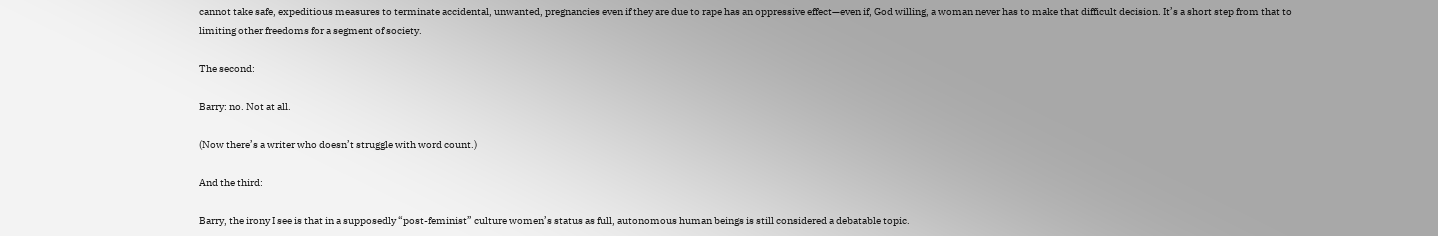cannot take safe, expeditious measures to terminate accidental, unwanted, pregnancies even if they are due to rape has an oppressive effect—even if, God willing, a woman never has to make that difficult decision. It’s a short step from that to limiting other freedoms for a segment of society.

The second:

Barry: no. Not at all.

(Now there’s a writer who doesn’t struggle with word count.)

And the third:

Barry, the irony I see is that in a supposedly “post-feminist” culture women’s status as full, autonomous human beings is still considered a debatable topic.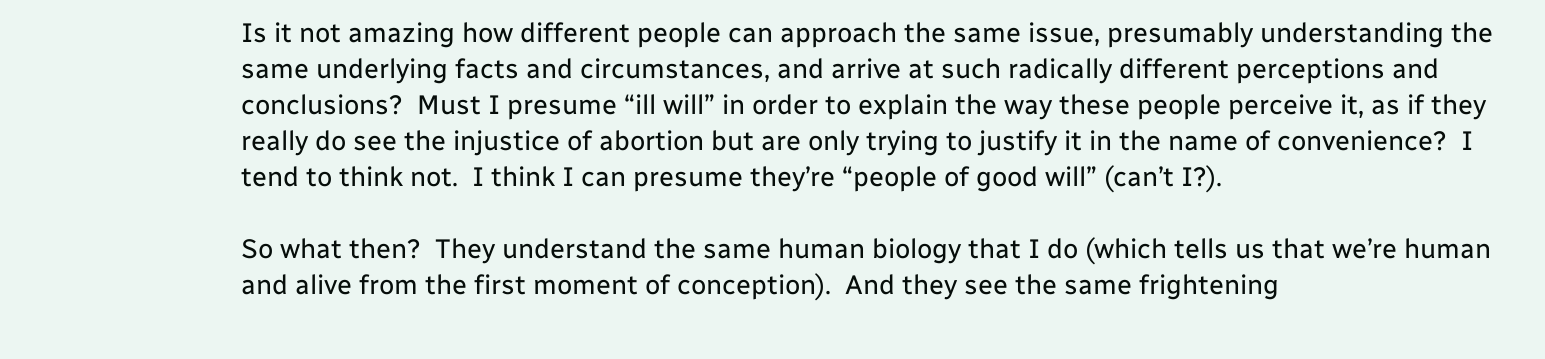Is it not amazing how different people can approach the same issue, presumably understanding the same underlying facts and circumstances, and arrive at such radically different perceptions and conclusions?  Must I presume “ill will” in order to explain the way these people perceive it, as if they really do see the injustice of abortion but are only trying to justify it in the name of convenience?  I tend to think not.  I think I can presume they’re “people of good will” (can’t I?).

So what then?  They understand the same human biology that I do (which tells us that we’re human and alive from the first moment of conception).  And they see the same frightening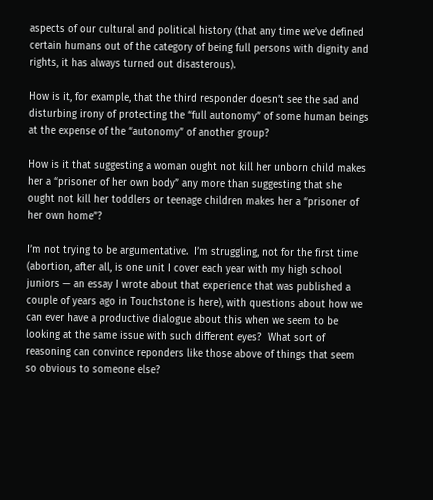aspects of our cultural and political history (that any time we’ve defined certain humans out of the category of being full persons with dignity and rights, it has always turned out disasterous).

How is it, for example, that the third responder doesn’t see the sad and disturbing irony of protecting the “full autonomy” of some human beings at the expense of the “autonomy” of another group?

How is it that suggesting a woman ought not kill her unborn child makes her a “prisoner of her own body” any more than suggesting that she ought not kill her toddlers or teenage children makes her a “prisoner of her own home”?

I’m not trying to be argumentative.  I’m struggling, not for the first time (abortion, after all, is one unit I cover each year with my high school juniors — an essay I wrote about that experience that was published a couple of years ago in Touchstone is here), with questions about how we can ever have a productive dialogue about this when we seem to be looking at the same issue with such different eyes?  What sort of reasoning can convince reponders like those above of things that seem so obvious to someone else?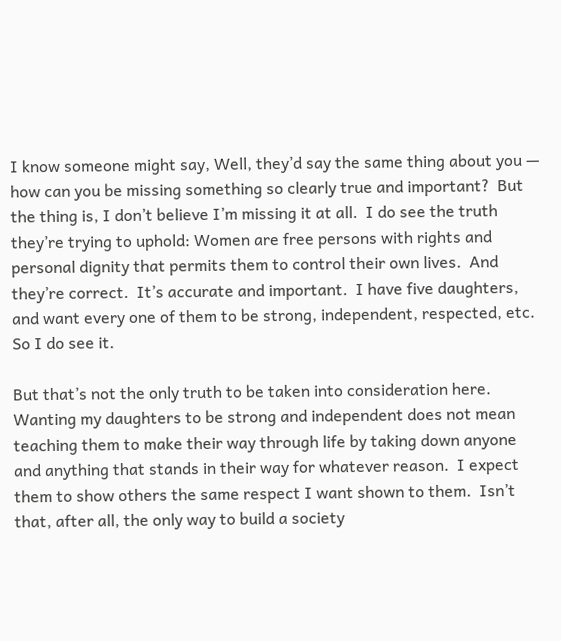I know someone might say, Well, they’d say the same thing about you — how can you be missing something so clearly true and important?  But the thing is, I don’t believe I’m missing it at all.  I do see the truth they’re trying to uphold: Women are free persons with rights and personal dignity that permits them to control their own lives.  And they’re correct.  It’s accurate and important.  I have five daughters, and want every one of them to be strong, independent, respected, etc.  So I do see it.

But that’s not the only truth to be taken into consideration here.  Wanting my daughters to be strong and independent does not mean teaching them to make their way through life by taking down anyone and anything that stands in their way for whatever reason.  I expect them to show others the same respect I want shown to them.  Isn’t that, after all, the only way to build a society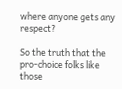where anyone gets any respect?

So the truth that the pro-choice folks like those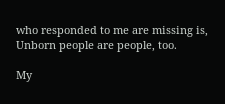who responded to me are missing is, Unborn people are people, too.

My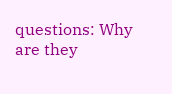questions: Why are they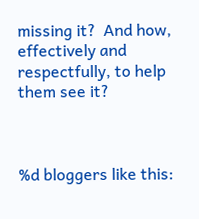missing it?  And how, effectively and respectfully, to help them see it?



%d bloggers like this: